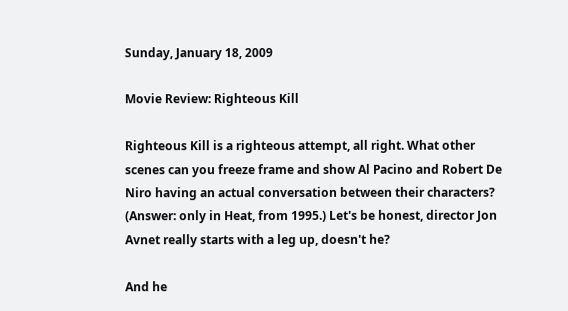Sunday, January 18, 2009

Movie Review: Righteous Kill

Righteous Kill is a righteous attempt, all right. What other scenes can you freeze frame and show Al Pacino and Robert De Niro having an actual conversation between their characters? (Answer: only in Heat, from 1995.) Let's be honest, director Jon Avnet really starts with a leg up, doesn't he?

And he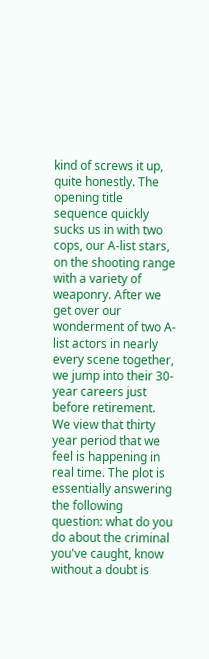kind of screws it up, quite honestly. The opening title sequence quickly sucks us in with two cops, our A-list stars, on the shooting range with a variety of weaponry. After we get over our wonderment of two A-list actors in nearly every scene together, we jump into their 30-year careers just before retirement. We view that thirty year period that we feel is happening in real time. The plot is essentially answering the following question: what do you do about the criminal you've caught, know without a doubt is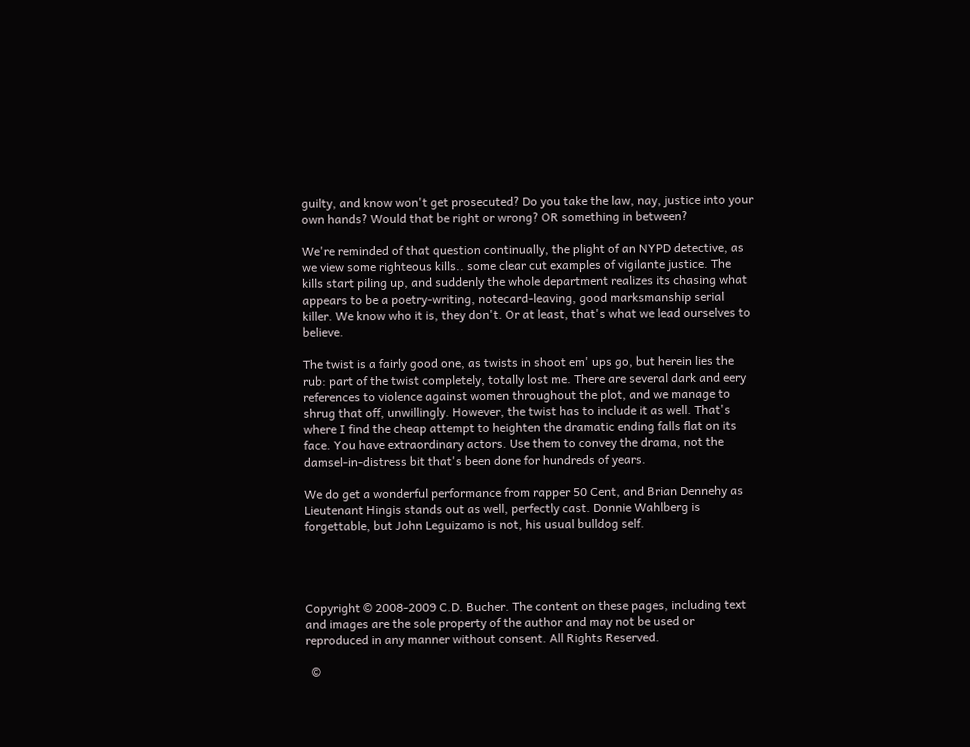guilty, and know won't get prosecuted? Do you take the law, nay, justice into your own hands? Would that be right or wrong? OR something in between?

We're reminded of that question continually, the plight of an NYPD detective, as we view some righteous kills.. some clear cut examples of vigilante justice. The kills start piling up, and suddenly the whole department realizes its chasing what appears to be a poetry-writing, notecard-leaving, good marksmanship serial killer. We know who it is, they don't. Or at least, that's what we lead ourselves to believe.

The twist is a fairly good one, as twists in shoot em' ups go, but herein lies the rub: part of the twist completely, totally lost me. There are several dark and eery references to violence against women throughout the plot, and we manage to shrug that off, unwillingly. However, the twist has to include it as well. That's where I find the cheap attempt to heighten the dramatic ending falls flat on its face. You have extraordinary actors. Use them to convey the drama, not the damsel-in-distress bit that's been done for hundreds of years.

We do get a wonderful performance from rapper 50 Cent, and Brian Dennehy as Lieutenant Hingis stands out as well, perfectly cast. Donnie Wahlberg is forgettable, but John Leguizamo is not, his usual bulldog self.




Copyright © 2008-2009 C.D. Bucher. The content on these pages, including text and images are the sole property of the author and may not be used or reproduced in any manner without consent. All Rights Reserved.

  ©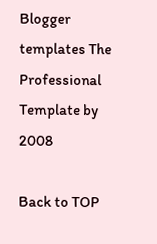Blogger templates The Professional Template by 2008

Back to TOP